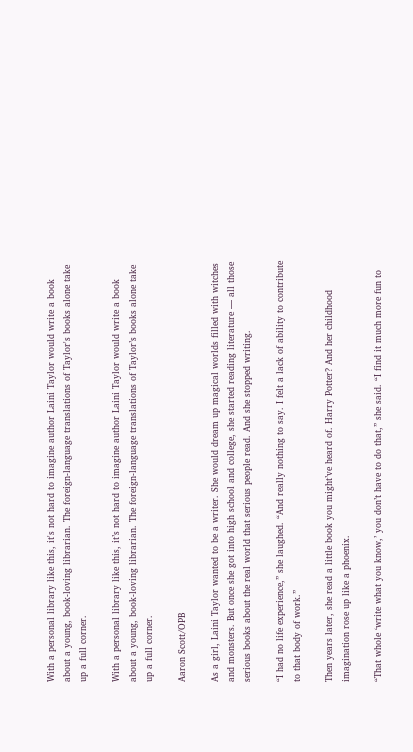With a personal library like this, it's not hard to imagine author Laini Taylor would write a book about a young, book-loving librarian. The foreign-language translations of Taylor's books alone take up a full corner.

With a personal library like this, it’s not hard to imagine author Laini Taylor would write a book about a young, book-loving librarian. The foreign-language translations of Taylor’s books alone take up a full corner.

Aaron Scott/OPB

As a girl, Laini Taylor wanted to be a writer. She would dream up magical worlds filled with witches and monsters. But once she got into high school and college, she started reading literature — all those serious books about the real world that serious people read. And she stopped writing.

“I had no life experience,” she laughed. “And really nothing to say. I felt a lack of ability to contribute to that body of work.”

Then years later, she read a little book you might’ve heard of. Harry Potter? And her childhood imagination rose up like a phoenix.

“That whole ‘write what you know,’ you don’t have to do that,” she said. “I find it much more fun to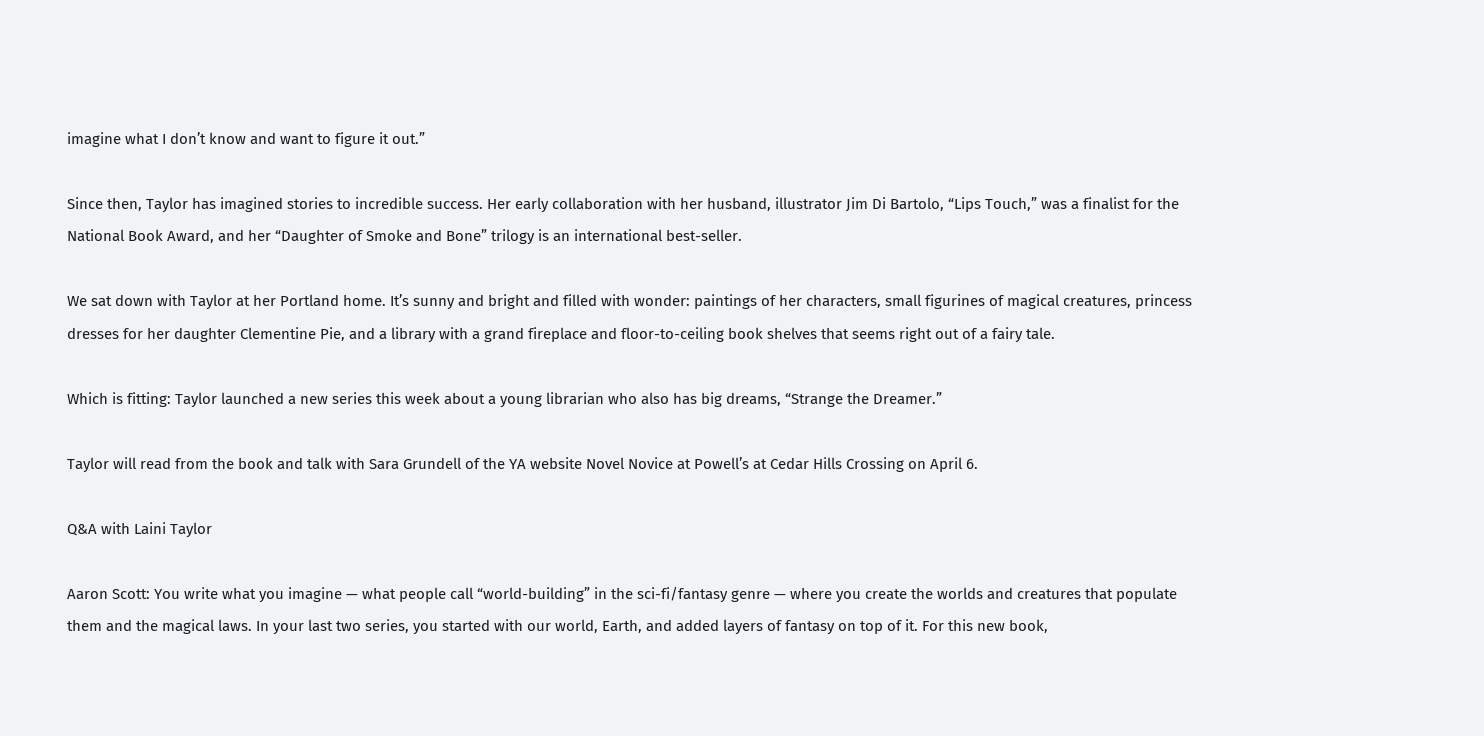imagine what I don’t know and want to figure it out.”

Since then, Taylor has imagined stories to incredible success. Her early collaboration with her husband, illustrator Jim Di Bartolo, “Lips Touch,” was a finalist for the National Book Award, and her “Daughter of Smoke and Bone” trilogy is an international best-seller.

We sat down with Taylor at her Portland home. It’s sunny and bright and filled with wonder: paintings of her characters, small figurines of magical creatures, princess dresses for her daughter Clementine Pie, and a library with a grand fireplace and floor-to-ceiling book shelves that seems right out of a fairy tale.

Which is fitting: Taylor launched a new series this week about a young librarian who also has big dreams, “Strange the Dreamer.”

Taylor will read from the book and talk with Sara Grundell of the YA website Novel Novice at Powell’s at Cedar Hills Crossing on April 6.

Q&A with Laini Taylor

Aaron Scott: You write what you imagine — what people call “world-building” in the sci-fi/fantasy genre — where you create the worlds and creatures that populate them and the magical laws. In your last two series, you started with our world, Earth, and added layers of fantasy on top of it. For this new book,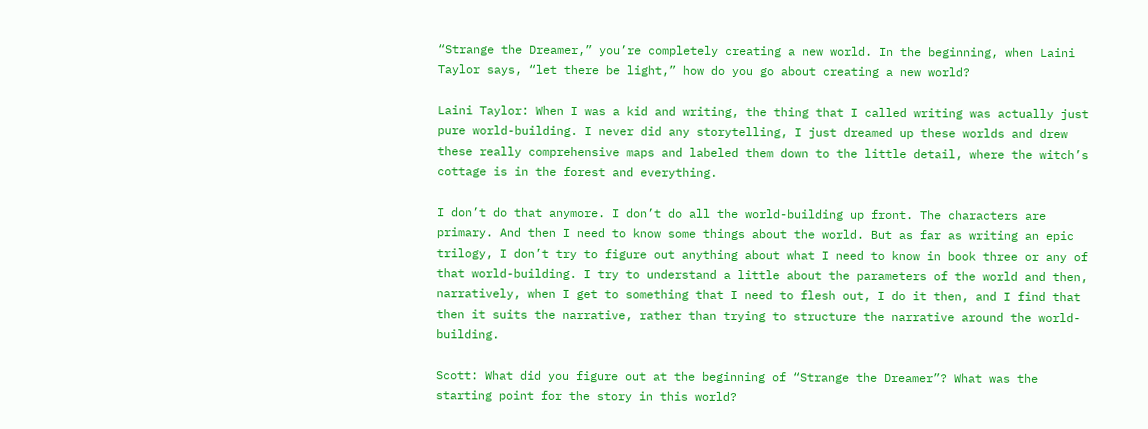“Strange the Dreamer,” you’re completely creating a new world. In the beginning, when Laini Taylor says, “let there be light,” how do you go about creating a new world?

Laini Taylor: When I was a kid and writing, the thing that I called writing was actually just pure world-building. I never did any storytelling, I just dreamed up these worlds and drew these really comprehensive maps and labeled them down to the little detail, where the witch’s cottage is in the forest and everything.

I don’t do that anymore. I don’t do all the world-building up front. The characters are primary. And then I need to know some things about the world. But as far as writing an epic trilogy, I don’t try to figure out anything about what I need to know in book three or any of that world-building. I try to understand a little about the parameters of the world and then, narratively, when I get to something that I need to flesh out, I do it then, and I find that then it suits the narrative, rather than trying to structure the narrative around the world-building.

Scott: What did you figure out at the beginning of “Strange the Dreamer”? What was the starting point for the story in this world?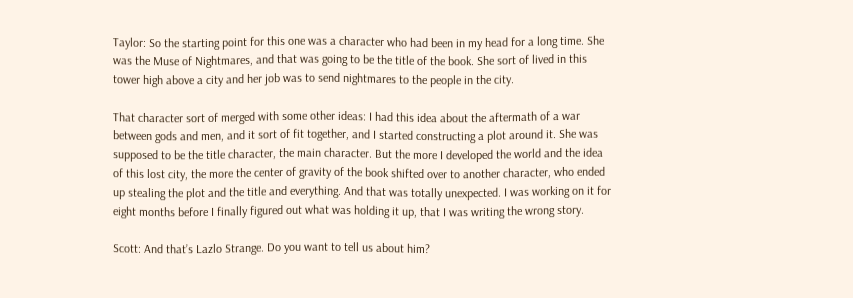Taylor: So the starting point for this one was a character who had been in my head for a long time. She was the Muse of Nightmares, and that was going to be the title of the book. She sort of lived in this tower high above a city and her job was to send nightmares to the people in the city.

That character sort of merged with some other ideas: I had this idea about the aftermath of a war between gods and men, and it sort of fit together, and I started constructing a plot around it. She was supposed to be the title character, the main character. But the more I developed the world and the idea of this lost city, the more the center of gravity of the book shifted over to another character, who ended up stealing the plot and the title and everything. And that was totally unexpected. I was working on it for eight months before I finally figured out what was holding it up, that I was writing the wrong story.

Scott: And that’s Lazlo Strange. Do you want to tell us about him?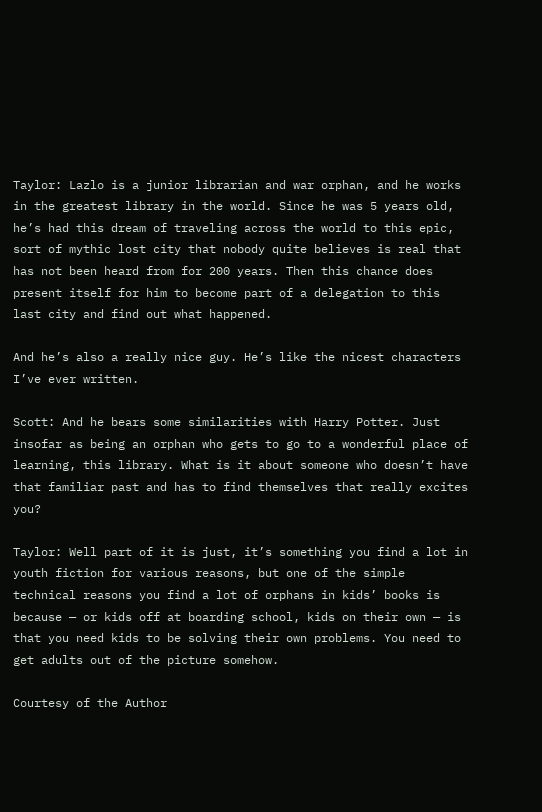Taylor: Lazlo is a junior librarian and war orphan, and he works in the greatest library in the world. Since he was 5 years old, he’s had this dream of traveling across the world to this epic, sort of mythic lost city that nobody quite believes is real that has not been heard from for 200 years. Then this chance does present itself for him to become part of a delegation to this last city and find out what happened.

And he’s also a really nice guy. He’s like the nicest characters I’ve ever written.

Scott: And he bears some similarities with Harry Potter. Just insofar as being an orphan who gets to go to a wonderful place of learning, this library. What is it about someone who doesn’t have that familiar past and has to find themselves that really excites you?

Taylor: Well part of it is just, it’s something you find a lot in youth fiction for various reasons, but one of the simple technical reasons you find a lot of orphans in kids’ books is because — or kids off at boarding school, kids on their own — is that you need kids to be solving their own problems. You need to get adults out of the picture somehow.

Courtesy of the Author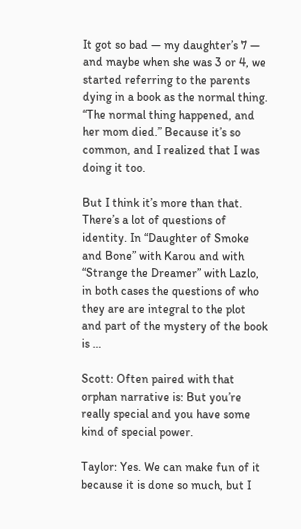It got so bad — my daughter’s 7 — and maybe when she was 3 or 4, we started referring to the parents dying in a book as the normal thing. “The normal thing happened, and her mom died.” Because it’s so common, and I realized that I was doing it too.

But I think it’s more than that. There’s a lot of questions of identity. In “Daughter of Smoke and Bone” with Karou and with “Strange the Dreamer” with Lazlo, in both cases the questions of who they are are integral to the plot and part of the mystery of the book is …

Scott: Often paired with that orphan narrative is: But you’re really special and you have some kind of special power.

Taylor: Yes. We can make fun of it because it is done so much, but I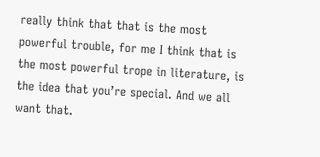really think that that is the most powerful trouble, for me I think that is the most powerful trope in literature, is the idea that you’re special. And we all want that.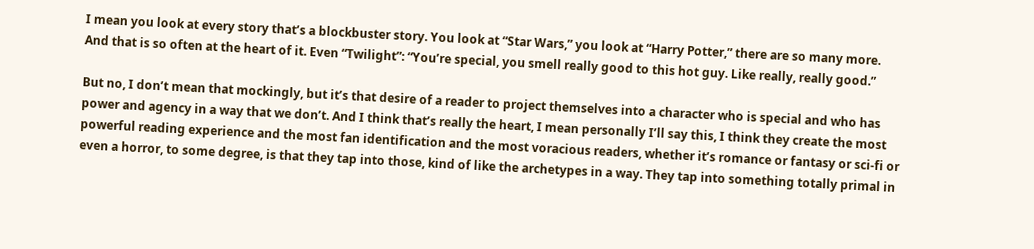I mean you look at every story that’s a blockbuster story. You look at “Star Wars,” you look at “Harry Potter,” there are so many more. And that is so often at the heart of it. Even “Twilight”: “You’re special, you smell really good to this hot guy. Like really, really good.”

But no, I don’t mean that mockingly, but it’s that desire of a reader to project themselves into a character who is special and who has power and agency in a way that we don’t. And I think that’s really the heart, I mean personally I’ll say this, I think they create the most powerful reading experience and the most fan identification and the most voracious readers, whether it’s romance or fantasy or sci-fi or even a horror, to some degree, is that they tap into those, kind of like the archetypes in a way. They tap into something totally primal in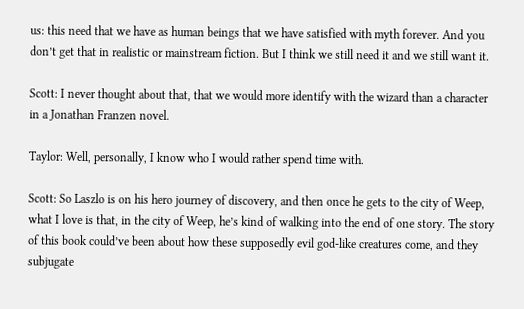us: this need that we have as human beings that we have satisfied with myth forever. And you don’t get that in realistic or mainstream fiction. But I think we still need it and we still want it.

Scott: I never thought about that, that we would more identify with the wizard than a character in a Jonathan Franzen novel.

Taylor: Well, personally, I know who I would rather spend time with.

Scott: So Laszlo is on his hero journey of discovery, and then once he gets to the city of Weep, what I love is that, in the city of Weep, he’s kind of walking into the end of one story. The story of this book could’ve been about how these supposedly evil god-like creatures come, and they subjugate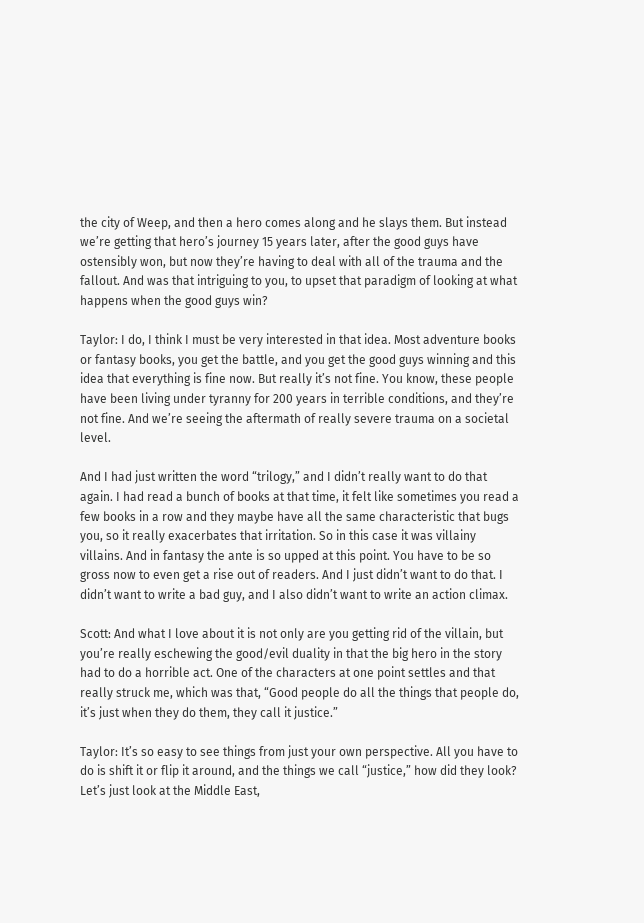the city of Weep, and then a hero comes along and he slays them. But instead we’re getting that hero’s journey 15 years later, after the good guys have ostensibly won, but now they’re having to deal with all of the trauma and the fallout. And was that intriguing to you, to upset that paradigm of looking at what happens when the good guys win?

Taylor: I do, I think I must be very interested in that idea. Most adventure books or fantasy books, you get the battle, and you get the good guys winning and this idea that everything is fine now. But really it’s not fine. You know, these people have been living under tyranny for 200 years in terrible conditions, and they’re not fine. And we’re seeing the aftermath of really severe trauma on a societal level.

And I had just written the word “trilogy,” and I didn’t really want to do that again. I had read a bunch of books at that time, it felt like sometimes you read a few books in a row and they maybe have all the same characteristic that bugs you, so it really exacerbates that irritation. So in this case it was villainy villains. And in fantasy the ante is so upped at this point. You have to be so gross now to even get a rise out of readers. And I just didn’t want to do that. I didn’t want to write a bad guy, and I also didn’t want to write an action climax.

Scott: And what I love about it is not only are you getting rid of the villain, but you’re really eschewing the good/evil duality in that the big hero in the story had to do a horrible act. One of the characters at one point settles and that really struck me, which was that, “Good people do all the things that people do, it’s just when they do them, they call it justice.”

Taylor: It’s so easy to see things from just your own perspective. All you have to do is shift it or flip it around, and the things we call “justice,” how did they look? Let’s just look at the Middle East,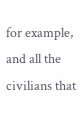for example, and all the civilians that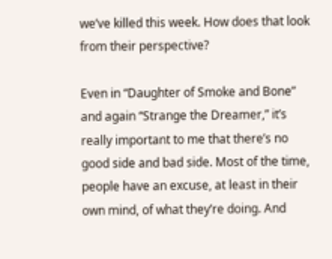we’ve killed this week. How does that look from their perspective?

Even in “Daughter of Smoke and Bone” and again “Strange the Dreamer,” it’s really important to me that there’s no good side and bad side. Most of the time, people have an excuse, at least in their own mind, of what they’re doing. And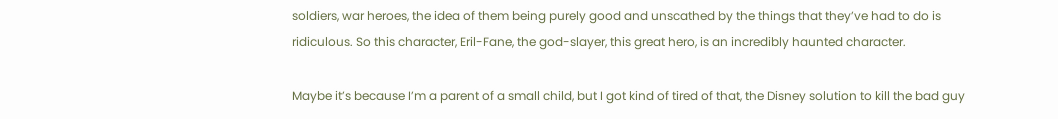soldiers, war heroes, the idea of them being purely good and unscathed by the things that they’ve had to do is ridiculous. So this character, Eril-Fane, the god-slayer, this great hero, is an incredibly haunted character.

Maybe it’s because I’m a parent of a small child, but I got kind of tired of that, the Disney solution to kill the bad guy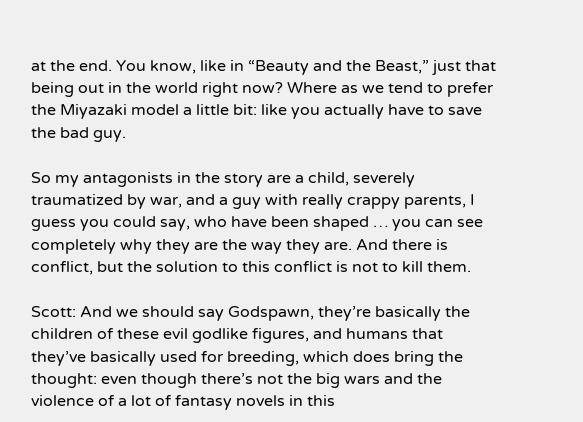at the end. You know, like in “Beauty and the Beast,” just that being out in the world right now? Where as we tend to prefer the Miyazaki model a little bit: like you actually have to save the bad guy.

So my antagonists in the story are a child, severely traumatized by war, and a guy with really crappy parents, I guess you could say, who have been shaped … you can see completely why they are the way they are. And there is conflict, but the solution to this conflict is not to kill them.

Scott: And we should say Godspawn, they’re basically the children of these evil godlike figures, and humans that they’ve basically used for breeding, which does bring the thought: even though there’s not the big wars and the violence of a lot of fantasy novels in this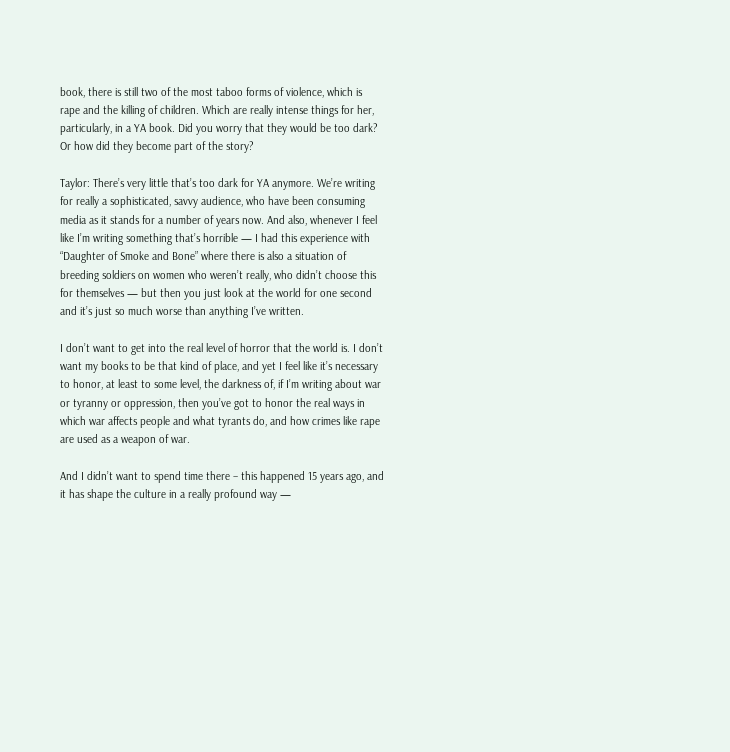book, there is still two of the most taboo forms of violence, which is rape and the killing of children. Which are really intense things for her, particularly, in a YA book. Did you worry that they would be too dark? Or how did they become part of the story?

Taylor: There’s very little that’s too dark for YA anymore. We’re writing for really a sophisticated, savvy audience, who have been consuming media as it stands for a number of years now. And also, whenever I feel like I’m writing something that’s horrible — I had this experience with “Daughter of Smoke and Bone” where there is also a situation of breeding soldiers on women who weren’t really, who didn’t choose this for themselves — but then you just look at the world for one second and it’s just so much worse than anything I’ve written.

I don’t want to get into the real level of horror that the world is. I don’t want my books to be that kind of place, and yet I feel like it’s necessary to honor, at least to some level, the darkness of, if I’m writing about war or tyranny or oppression, then you’ve got to honor the real ways in which war affects people and what tyrants do, and how crimes like rape are used as a weapon of war.

And I didn’t want to spend time there – this happened 15 years ago, and it has shape the culture in a really profound way —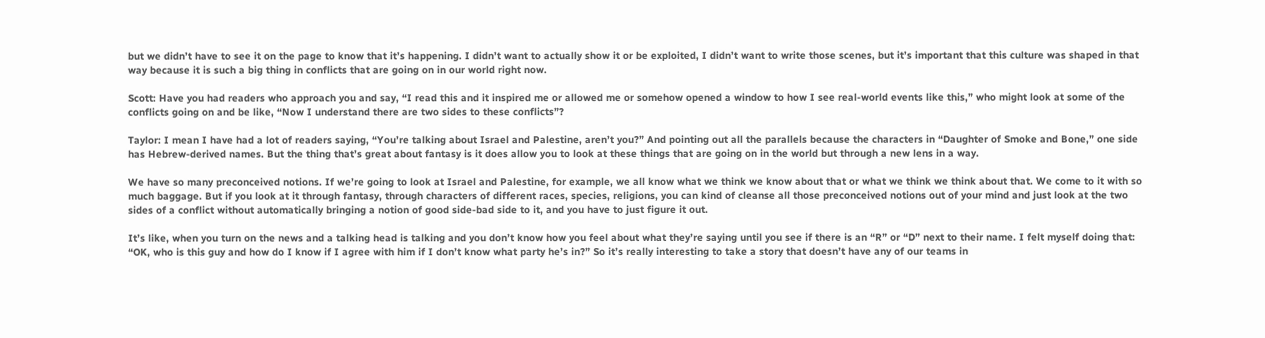but we didn’t have to see it on the page to know that it’s happening. I didn’t want to actually show it or be exploited, I didn’t want to write those scenes, but it’s important that this culture was shaped in that way because it is such a big thing in conflicts that are going on in our world right now.

Scott: Have you had readers who approach you and say, “I read this and it inspired me or allowed me or somehow opened a window to how I see real-world events like this,” who might look at some of the conflicts going on and be like, “Now I understand there are two sides to these conflicts”?

Taylor: I mean I have had a lot of readers saying, “You’re talking about Israel and Palestine, aren’t you?” And pointing out all the parallels because the characters in “Daughter of Smoke and Bone,” one side has Hebrew-derived names. But the thing that’s great about fantasy is it does allow you to look at these things that are going on in the world but through a new lens in a way.

We have so many preconceived notions. If we’re going to look at Israel and Palestine, for example, we all know what we think we know about that or what we think we think about that. We come to it with so much baggage. But if you look at it through fantasy, through characters of different races, species, religions, you can kind of cleanse all those preconceived notions out of your mind and just look at the two sides of a conflict without automatically bringing a notion of good side-bad side to it, and you have to just figure it out.

It’s like, when you turn on the news and a talking head is talking and you don’t know how you feel about what they’re saying until you see if there is an “R” or “D” next to their name. I felt myself doing that: “OK, who is this guy and how do I know if I agree with him if I don’t know what party he’s in?” So it’s really interesting to take a story that doesn’t have any of our teams in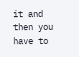it and then you have to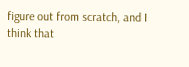figure out from scratch, and I think that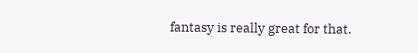fantasy is really great for that.